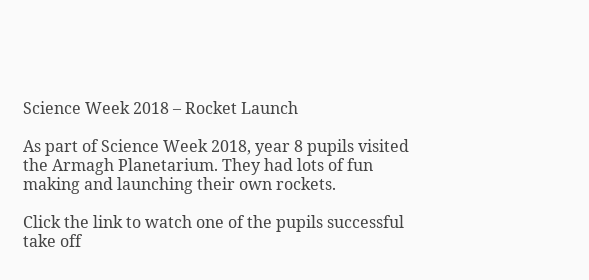Science Week 2018 – Rocket Launch

As part of Science Week 2018, year 8 pupils visited the Armagh Planetarium. They had lots of fun making and launching their own rockets.

Click the link to watch one of the pupils successful take off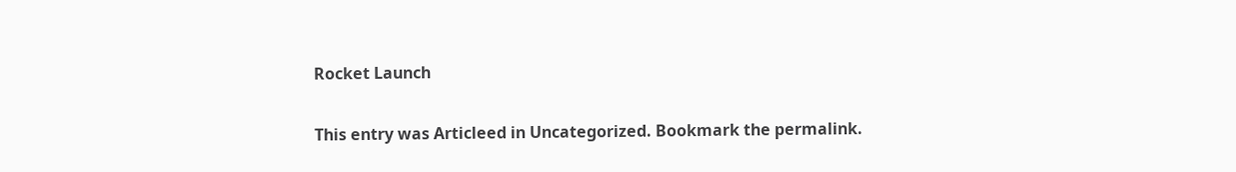Rocket Launch

This entry was Articleed in Uncategorized. Bookmark the permalink.